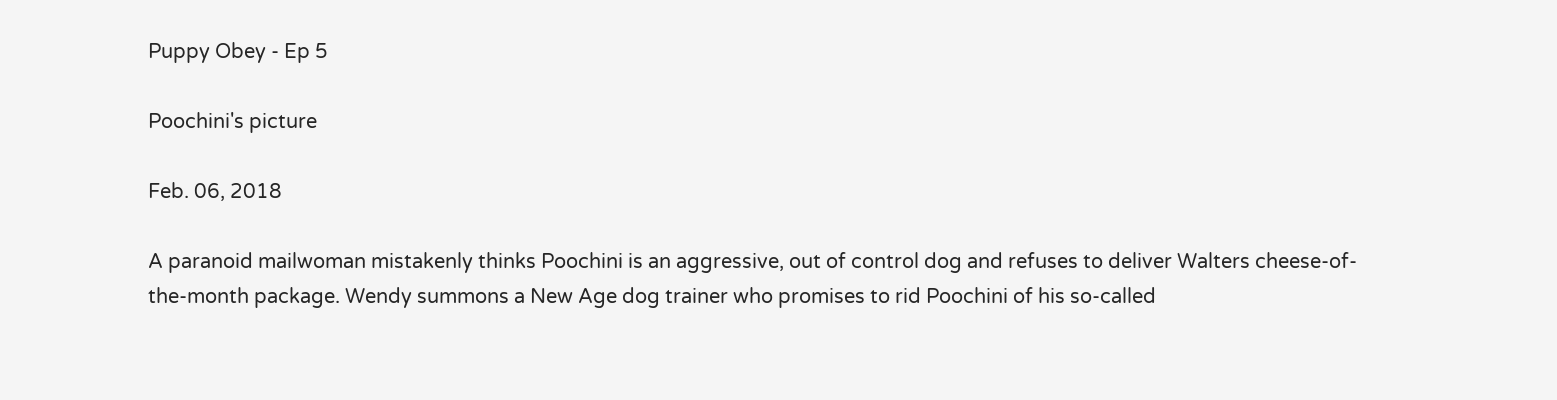Puppy Obey - Ep 5

Poochini's picture

Feb. 06, 2018

A paranoid mailwoman mistakenly thinks Poochini is an aggressive, out of control dog and refuses to deliver Walters cheese-of-the-month package. Wendy summons a New Age dog trainer who promises to rid Poochini of his so-called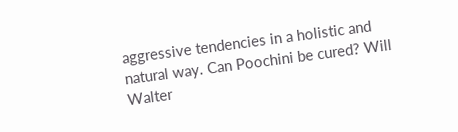aggressive tendencies in a holistic and natural way. Can Poochini be cured? Will Walter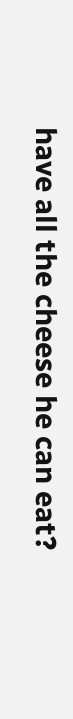have all the cheese he can eat?